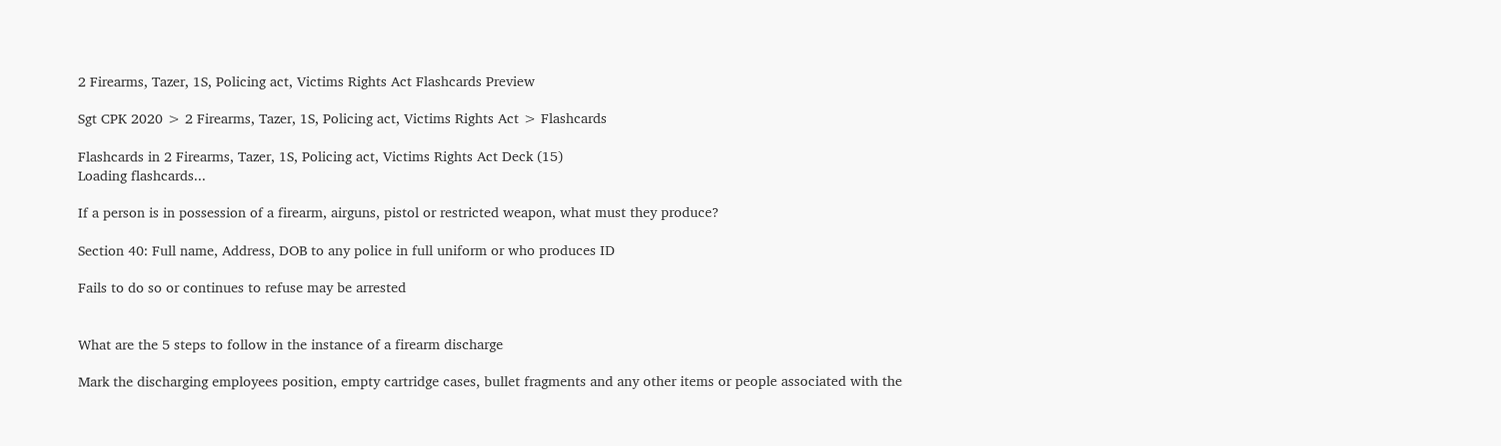2 Firearms, Tazer, 1S, Policing act, Victims Rights Act Flashcards Preview

Sgt CPK 2020 > 2 Firearms, Tazer, 1S, Policing act, Victims Rights Act > Flashcards

Flashcards in 2 Firearms, Tazer, 1S, Policing act, Victims Rights Act Deck (15)
Loading flashcards...

If a person is in possession of a firearm, airguns, pistol or restricted weapon, what must they produce?

Section 40: Full name, Address, DOB to any police in full uniform or who produces ID

Fails to do so or continues to refuse may be arrested


What are the 5 steps to follow in the instance of a firearm discharge

Mark the discharging employees position, empty cartridge cases, bullet fragments and any other items or people associated with the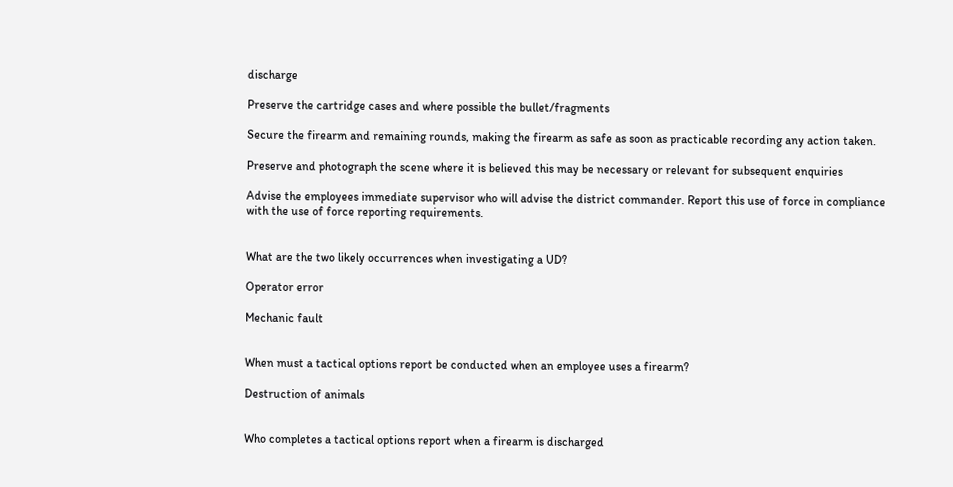discharge

Preserve the cartridge cases and where possible the bullet/fragments

Secure the firearm and remaining rounds, making the firearm as safe as soon as practicable recording any action taken.

Preserve and photograph the scene where it is believed this may be necessary or relevant for subsequent enquiries

Advise the employees immediate supervisor who will advise the district commander. Report this use of force in compliance with the use of force reporting requirements.


What are the two likely occurrences when investigating a UD?

Operator error

Mechanic fault


When must a tactical options report be conducted when an employee uses a firearm?

Destruction of animals


Who completes a tactical options report when a firearm is discharged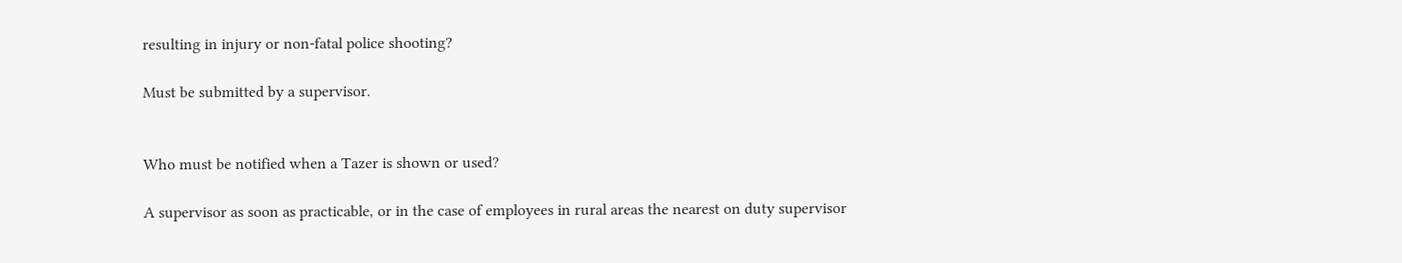resulting in injury or non-fatal police shooting?

Must be submitted by a supervisor.


Who must be notified when a Tazer is shown or used?

A supervisor as soon as practicable, or in the case of employees in rural areas the nearest on duty supervisor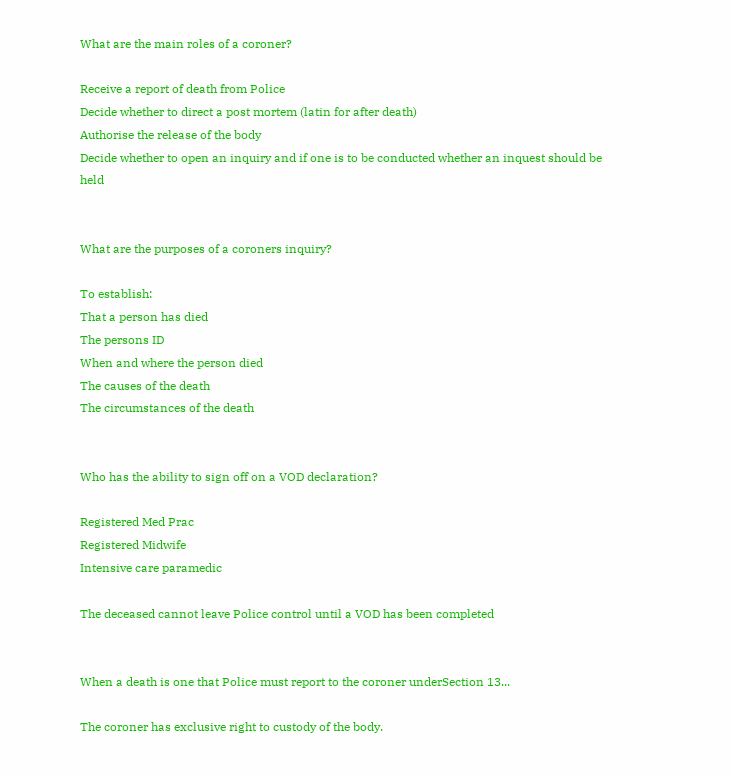What are the main roles of a coroner?

Receive a report of death from Police
Decide whether to direct a post mortem (latin for after death)
Authorise the release of the body
Decide whether to open an inquiry and if one is to be conducted whether an inquest should be held


What are the purposes of a coroners inquiry?

To establish:
That a person has died
The persons ID
When and where the person died
The causes of the death
The circumstances of the death


Who has the ability to sign off on a VOD declaration?

Registered Med Prac
Registered Midwife
Intensive care paramedic

The deceased cannot leave Police control until a VOD has been completed


When a death is one that Police must report to the coroner underSection 13...

The coroner has exclusive right to custody of the body.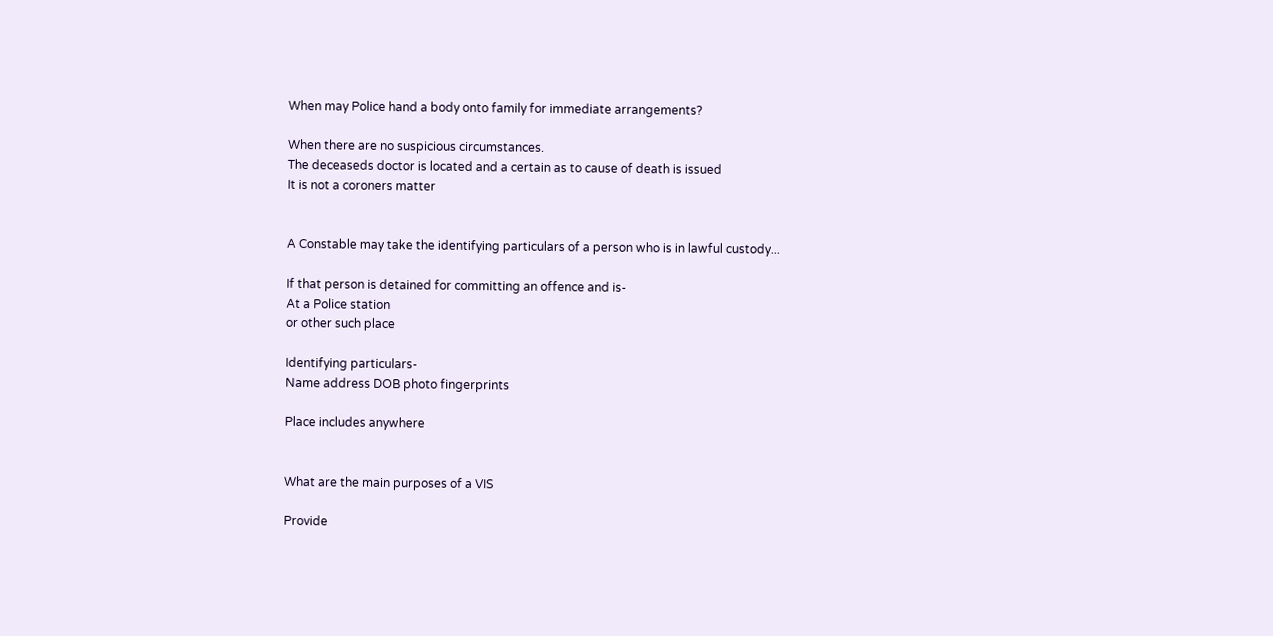When may Police hand a body onto family for immediate arrangements?

When there are no suspicious circumstances.
The deceaseds doctor is located and a certain as to cause of death is issued
It is not a coroners matter


A Constable may take the identifying particulars of a person who is in lawful custody...

If that person is detained for committing an offence and is-
At a Police station
or other such place

Identifying particulars-
Name address DOB photo fingerprints

Place includes anywhere


What are the main purposes of a VIS

Provide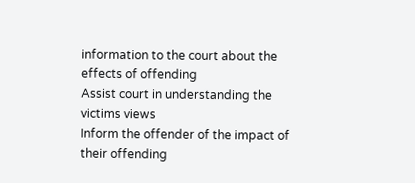information to the court about the effects of offending
Assist court in understanding the victims views
Inform the offender of the impact of their offending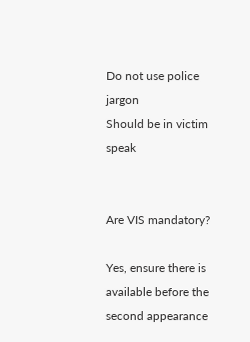Do not use police jargon
Should be in victim speak


Are VIS mandatory?

Yes, ensure there is available before the second appearance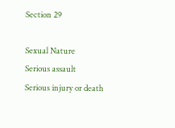Section 29

Sexual Nature
Serious assault
Serious injury or death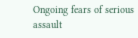Ongoing fears of serious assault